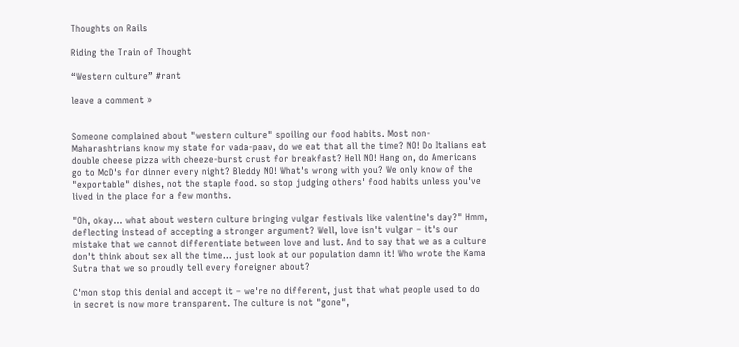Thoughts on Rails

Riding the Train of Thought

“Western culture” #rant

leave a comment »


Someone complained about "western culture" spoiling our food habits. Most non-Maharashtrians know my state for vada-paav, do we eat that all the time? NO! Do Italians eat double cheese pizza with cheeze-burst crust for breakfast? Hell NO! Hang on, do Americans go to McD's for dinner every night? Bleddy NO! What's wrong with you? We only know of the "exportable" dishes, not the staple food. so stop judging others' food habits unless you've lived in the place for a few months.

"Oh, okay… what about western culture bringing vulgar festivals like valentine's day?" Hmm, deflecting instead of accepting a stronger argument? Well, love isn't vulgar – it's our mistake that we cannot differentiate between love and lust. And to say that we as a culture don't think about sex all the time… just look at our population damn it! Who wrote the Kama Sutra that we so proudly tell every foreigner about?

C'mon stop this denial and accept it – we're no different, just that what people used to do in secret is now more transparent. The culture is not "gone",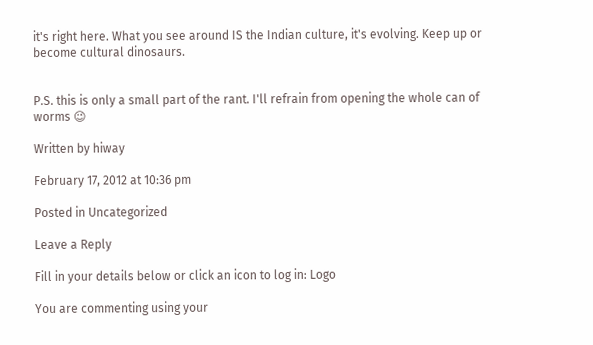it's right here. What you see around IS the Indian culture, it's evolving. Keep up or become cultural dinosaurs.


P.S. this is only a small part of the rant. I'll refrain from opening the whole can of worms 😉

Written by hiway

February 17, 2012 at 10:36 pm

Posted in Uncategorized

Leave a Reply

Fill in your details below or click an icon to log in: Logo

You are commenting using your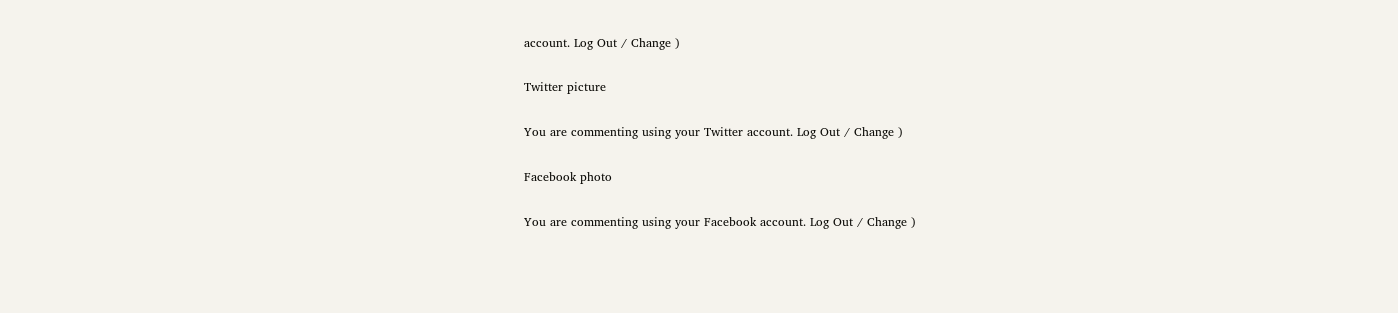account. Log Out / Change )

Twitter picture

You are commenting using your Twitter account. Log Out / Change )

Facebook photo

You are commenting using your Facebook account. Log Out / Change )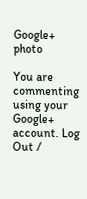Google+ photo

You are commenting using your Google+ account. Log Out /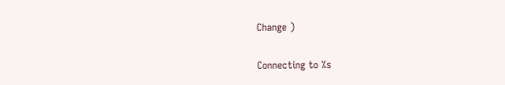Change )

Connecting to %s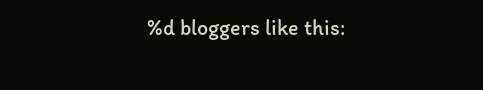%d bloggers like this: